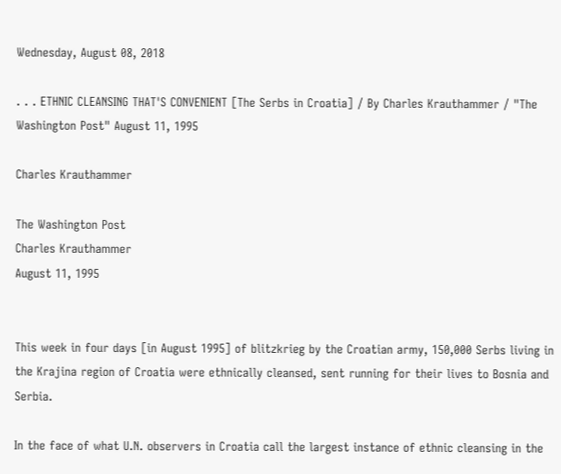Wednesday, August 08, 2018

. . . ETHNIC CLEANSING THAT'S CONVENIENT [The Serbs in Croatia] / By Charles Krauthammer / "The Washington Post" August 11, 1995

Charles Krauthammer

The Washington Post
Charles Krauthammer
August 11, 1995


This week in four days [in August 1995] of blitzkrieg by the Croatian army, 150,000 Serbs living in the Krajina region of Croatia were ethnically cleansed, sent running for their lives to Bosnia and Serbia.

In the face of what U.N. observers in Croatia call the largest instance of ethnic cleansing in the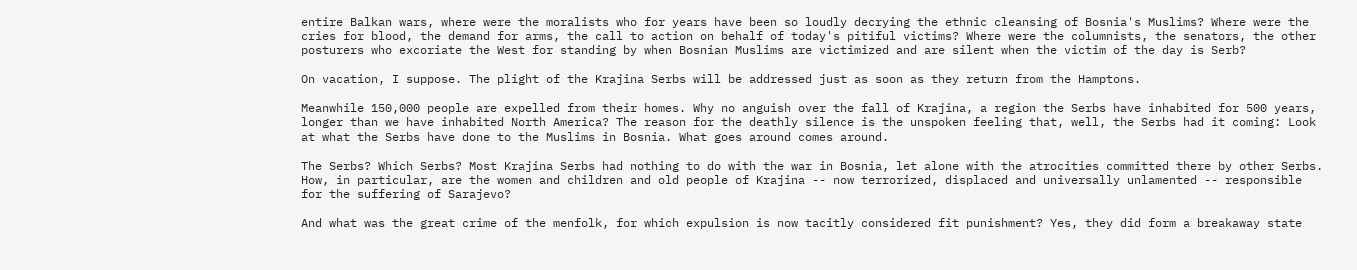entire Balkan wars, where were the moralists who for years have been so loudly decrying the ethnic cleansing of Bosnia's Muslims? Where were the cries for blood, the demand for arms, the call to action on behalf of today's pitiful victims? Where were the columnists, the senators, the other posturers who excoriate the West for standing by when Bosnian Muslims are victimized and are silent when the victim of the day is Serb?

On vacation, I suppose. The plight of the Krajina Serbs will be addressed just as soon as they return from the Hamptons.

Meanwhile 150,000 people are expelled from their homes. Why no anguish over the fall of Krajina, a region the Serbs have inhabited for 500 years, longer than we have inhabited North America? The reason for the deathly silence is the unspoken feeling that, well, the Serbs had it coming: Look at what the Serbs have done to the Muslims in Bosnia. What goes around comes around.

The Serbs? Which Serbs? Most Krajina Serbs had nothing to do with the war in Bosnia, let alone with the atrocities committed there by other Serbs. How, in particular, are the women and children and old people of Krajina -- now terrorized, displaced and universally unlamented -- responsible for the suffering of Sarajevo?

And what was the great crime of the menfolk, for which expulsion is now tacitly considered fit punishment? Yes, they did form a breakaway state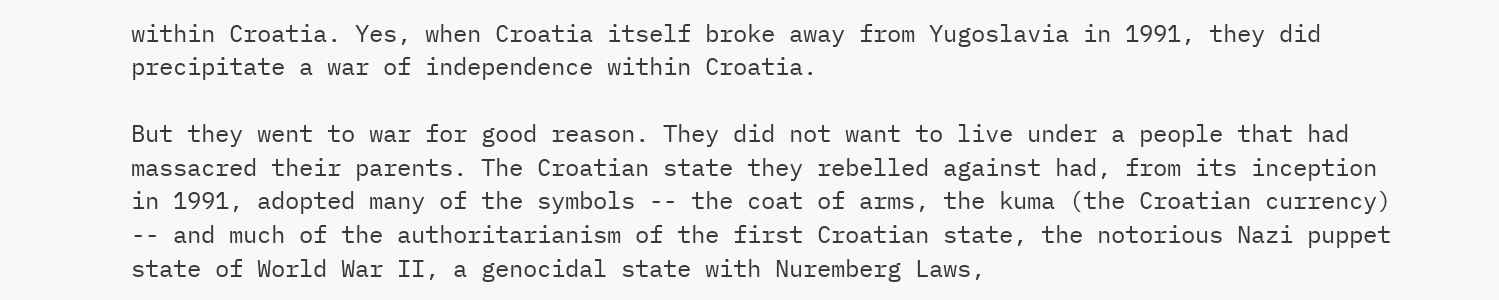within Croatia. Yes, when Croatia itself broke away from Yugoslavia in 1991, they did precipitate a war of independence within Croatia.

But they went to war for good reason. They did not want to live under a people that had massacred their parents. The Croatian state they rebelled against had, from its inception in 1991, adopted many of the symbols -- the coat of arms, the kuma (the Croatian currency) -- and much of the authoritarianism of the first Croatian state, the notorious Nazi puppet state of World War II, a genocidal state with Nuremberg Laws,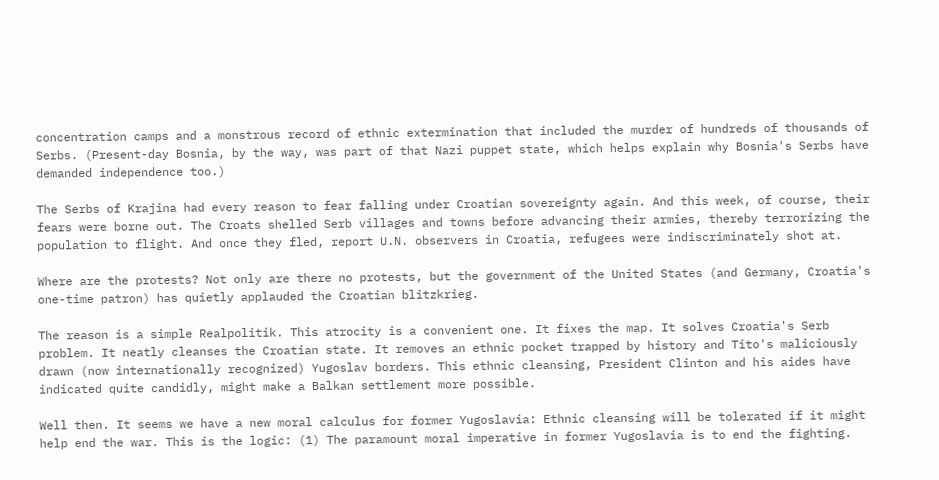concentration camps and a monstrous record of ethnic extermination that included the murder of hundreds of thousands of Serbs. (Present-day Bosnia, by the way, was part of that Nazi puppet state, which helps explain why Bosnia's Serbs have demanded independence too.)

The Serbs of Krajina had every reason to fear falling under Croatian sovereignty again. And this week, of course, their fears were borne out. The Croats shelled Serb villages and towns before advancing their armies, thereby terrorizing the population to flight. And once they fled, report U.N. observers in Croatia, refugees were indiscriminately shot at.

Where are the protests? Not only are there no protests, but the government of the United States (and Germany, Croatia's one-time patron) has quietly applauded the Croatian blitzkrieg.

The reason is a simple Realpolitik. This atrocity is a convenient one. It fixes the map. It solves Croatia's Serb problem. It neatly cleanses the Croatian state. It removes an ethnic pocket trapped by history and Tito's maliciously drawn (now internationally recognized) Yugoslav borders. This ethnic cleansing, President Clinton and his aides have indicated quite candidly, might make a Balkan settlement more possible.

Well then. It seems we have a new moral calculus for former Yugoslavia: Ethnic cleansing will be tolerated if it might help end the war. This is the logic: (1) The paramount moral imperative in former Yugoslavia is to end the fighting.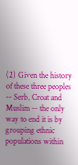(2) Given the history of these three peoples -- Serb, Croat and Muslim -- the only way to end it is by grouping ethnic populations within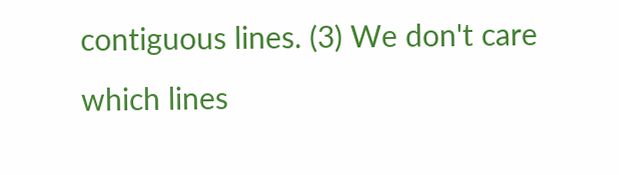contiguous lines. (3) We don't care which lines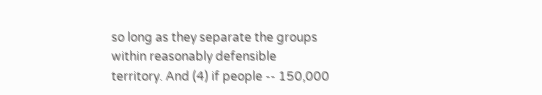so long as they separate the groups within reasonably defensible territory. And (4) if people -- 150,000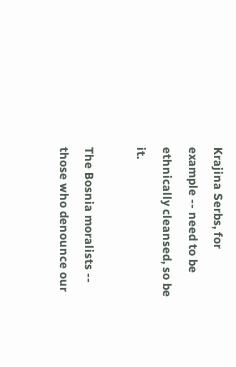Krajina Serbs, for example -- need to be ethnically cleansed, so be it.

The Bosnia moralists -- those who denounce our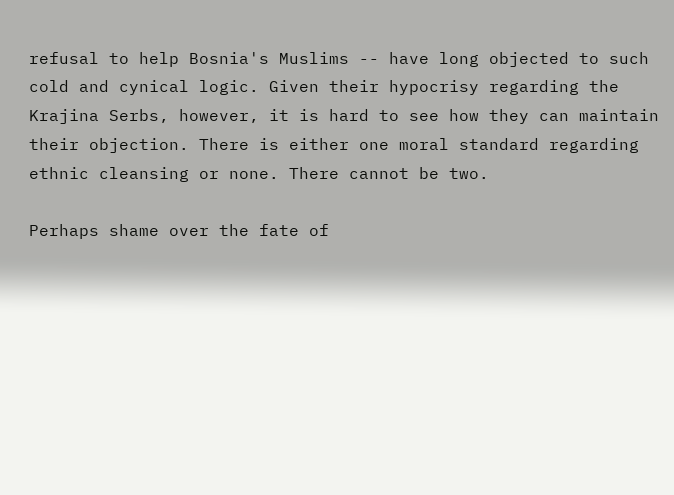refusal to help Bosnia's Muslims -- have long objected to such cold and cynical logic. Given their hypocrisy regarding the Krajina Serbs, however, it is hard to see how they can maintain their objection. There is either one moral standard regarding ethnic cleansing or none. There cannot be two.

Perhaps shame over the fate of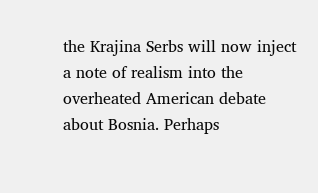the Krajina Serbs will now inject a note of realism into the overheated American debate about Bosnia. Perhaps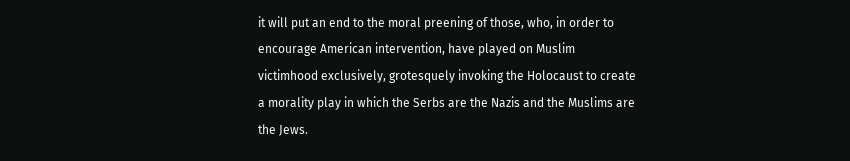it will put an end to the moral preening of those, who, in order to encourage American intervention, have played on Muslim victimhood exclusively, grotesquely invoking the Holocaust to create a morality play in which the Serbs are the Nazis and the Muslims are the Jews.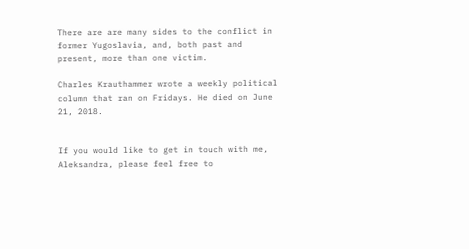There are are many sides to the conflict in former Yugoslavia, and, both past and present, more than one victim.

Charles Krauthammer wrote a weekly political column that ran on Fridays. He died on June 21, 2018.


If you would like to get in touch with me, Aleksandra, please feel free to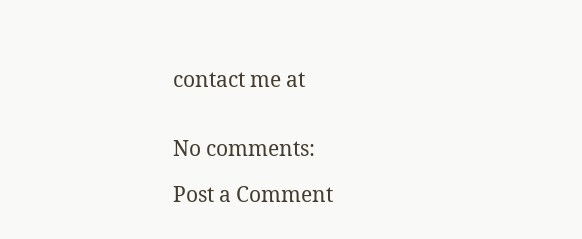contact me at


No comments:

Post a Comment